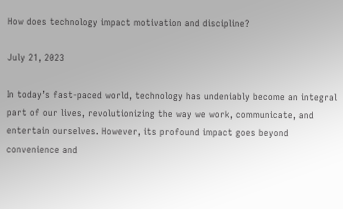How does technology impact motivation and discipline?

July 21, 2023

In today’s fast-paced world, technology has undeniably become an integral part of our lives, revolutionizing the way we work, communicate, and entertain ourselves. However, its profound impact goes beyond convenience and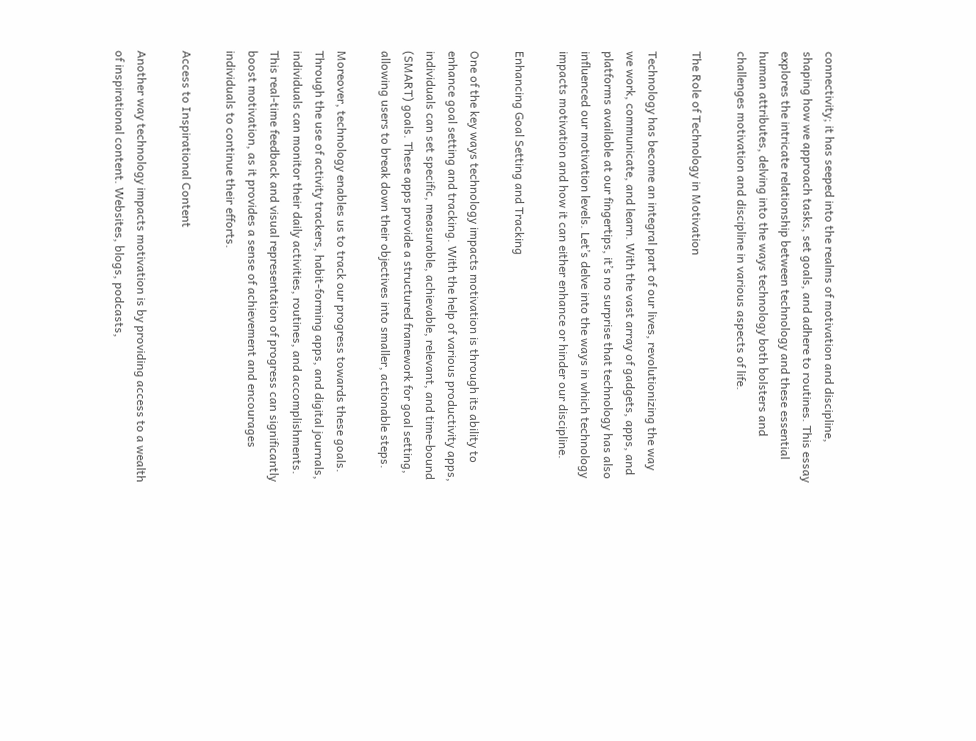connectivity; it has seeped into the realms of motivation and discipline, shaping how we approach tasks, set goals, and adhere to routines. This essay explores the intricate relationship between technology and these essential human attributes, delving into the ways technology both bolsters and challenges motivation and discipline in various aspects of life.

The Role of Technology in Motivation

Technology has become an integral part of our lives, revolutionizing the way we work, communicate, and learn. With the vast array of gadgets, apps, and platforms available at our fingertips, it’s no surprise that technology has also influenced our motivation levels. Let’s delve into the ways in which technology impacts motivation and how it can either enhance or hinder our discipline.

Enhancing Goal Setting and Tracking

One of the key ways technology impacts motivation is through its ability to enhance goal setting and tracking. With the help of various productivity apps, individuals can set specific, measurable, achievable, relevant, and time-bound (SMART) goals. These apps provide a structured framework for goal setting, allowing users to break down their objectives into smaller, actionable steps.

Moreover, technology enables us to track our progress towards these goals. Through the use of activity trackers, habit-forming apps, and digital journals, individuals can monitor their daily activities, routines, and accomplishments. This real-time feedback and visual representation of progress can significantly boost motivation, as it provides a sense of achievement and encourages individuals to continue their efforts.

Access to Inspirational Content

Another way technology impacts motivation is by providing access to a wealth of inspirational content. Websites, blogs, podcasts,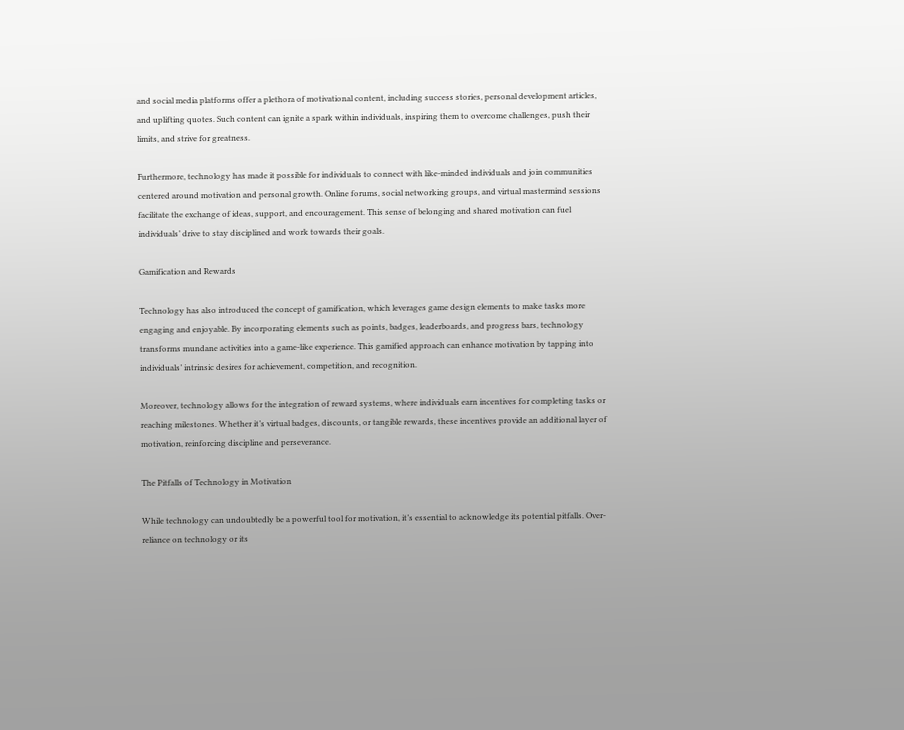and social media platforms offer a plethora of motivational content, including success stories, personal development articles, and uplifting quotes. Such content can ignite a spark within individuals, inspiring them to overcome challenges, push their limits, and strive for greatness.

Furthermore, technology has made it possible for individuals to connect with like-minded individuals and join communities centered around motivation and personal growth. Online forums, social networking groups, and virtual mastermind sessions facilitate the exchange of ideas, support, and encouragement. This sense of belonging and shared motivation can fuel individuals’ drive to stay disciplined and work towards their goals.

Gamification and Rewards

Technology has also introduced the concept of gamification, which leverages game design elements to make tasks more engaging and enjoyable. By incorporating elements such as points, badges, leaderboards, and progress bars, technology transforms mundane activities into a game-like experience. This gamified approach can enhance motivation by tapping into individuals’ intrinsic desires for achievement, competition, and recognition.

Moreover, technology allows for the integration of reward systems, where individuals earn incentives for completing tasks or reaching milestones. Whether it’s virtual badges, discounts, or tangible rewards, these incentives provide an additional layer of motivation, reinforcing discipline and perseverance.

The Pitfalls of Technology in Motivation

While technology can undoubtedly be a powerful tool for motivation, it’s essential to acknowledge its potential pitfalls. Over-reliance on technology or its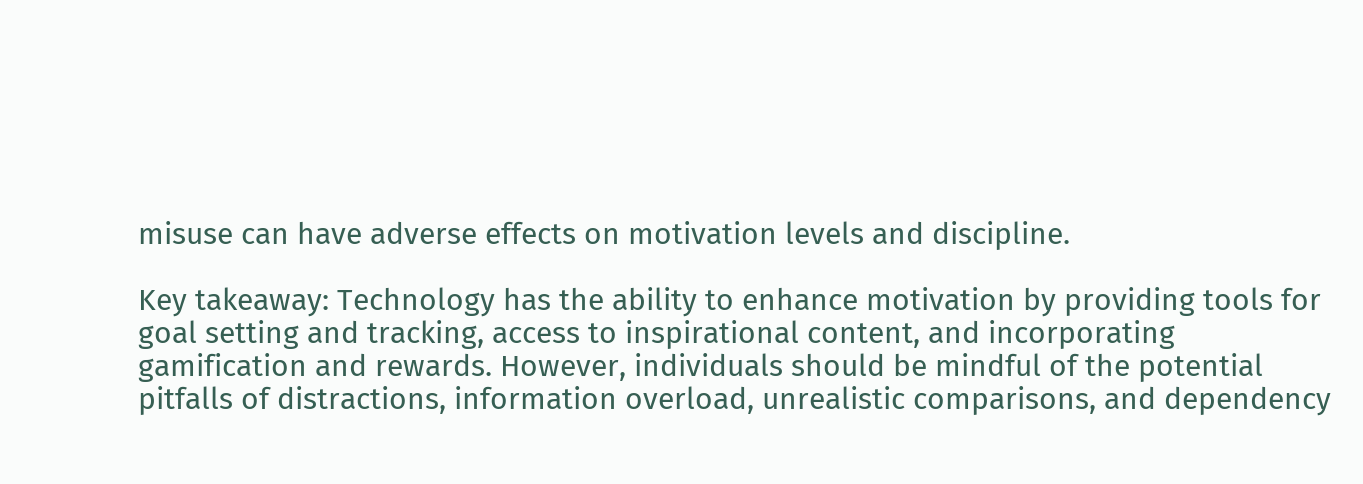misuse can have adverse effects on motivation levels and discipline.

Key takeaway: Technology has the ability to enhance motivation by providing tools for goal setting and tracking, access to inspirational content, and incorporating gamification and rewards. However, individuals should be mindful of the potential pitfalls of distractions, information overload, unrealistic comparisons, and dependency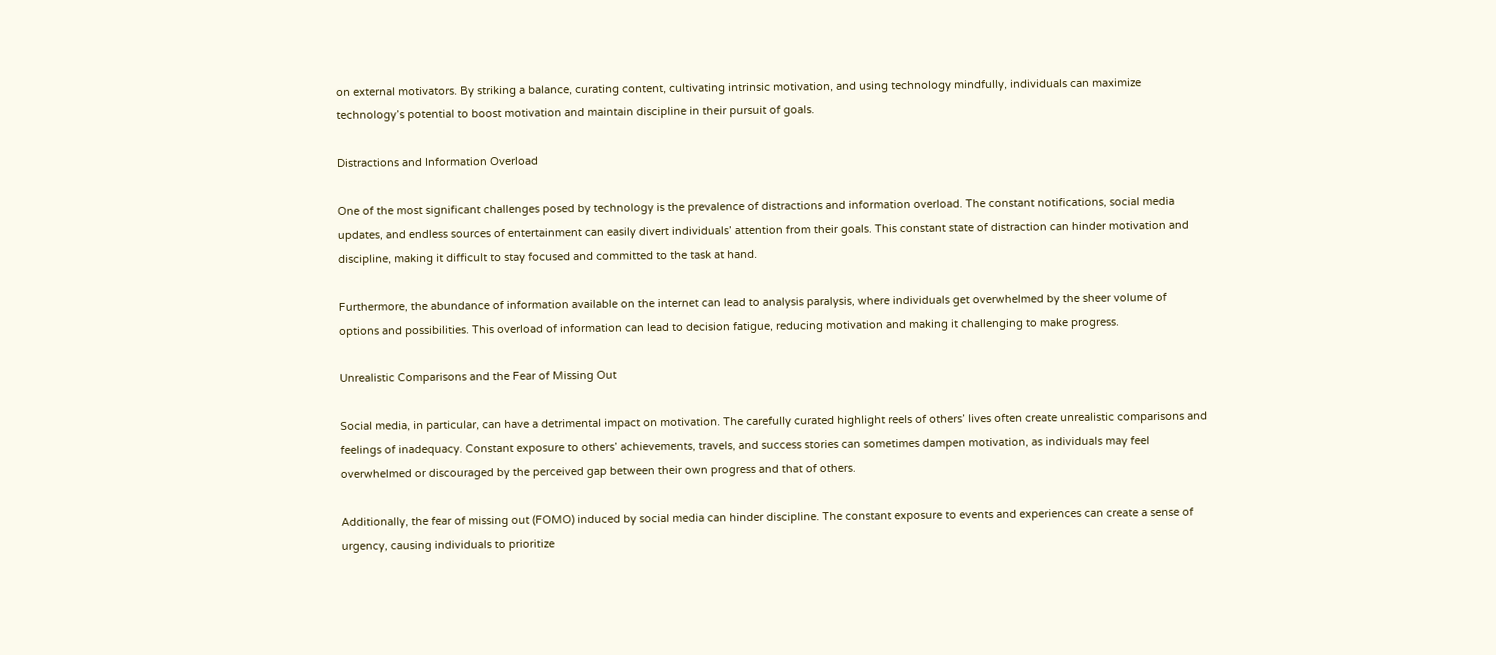on external motivators. By striking a balance, curating content, cultivating intrinsic motivation, and using technology mindfully, individuals can maximize technology’s potential to boost motivation and maintain discipline in their pursuit of goals.

Distractions and Information Overload

One of the most significant challenges posed by technology is the prevalence of distractions and information overload. The constant notifications, social media updates, and endless sources of entertainment can easily divert individuals’ attention from their goals. This constant state of distraction can hinder motivation and discipline, making it difficult to stay focused and committed to the task at hand.

Furthermore, the abundance of information available on the internet can lead to analysis paralysis, where individuals get overwhelmed by the sheer volume of options and possibilities. This overload of information can lead to decision fatigue, reducing motivation and making it challenging to make progress.

Unrealistic Comparisons and the Fear of Missing Out

Social media, in particular, can have a detrimental impact on motivation. The carefully curated highlight reels of others’ lives often create unrealistic comparisons and feelings of inadequacy. Constant exposure to others’ achievements, travels, and success stories can sometimes dampen motivation, as individuals may feel overwhelmed or discouraged by the perceived gap between their own progress and that of others.

Additionally, the fear of missing out (FOMO) induced by social media can hinder discipline. The constant exposure to events and experiences can create a sense of urgency, causing individuals to prioritize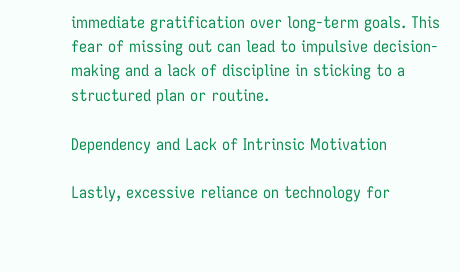immediate gratification over long-term goals. This fear of missing out can lead to impulsive decision-making and a lack of discipline in sticking to a structured plan or routine.

Dependency and Lack of Intrinsic Motivation

Lastly, excessive reliance on technology for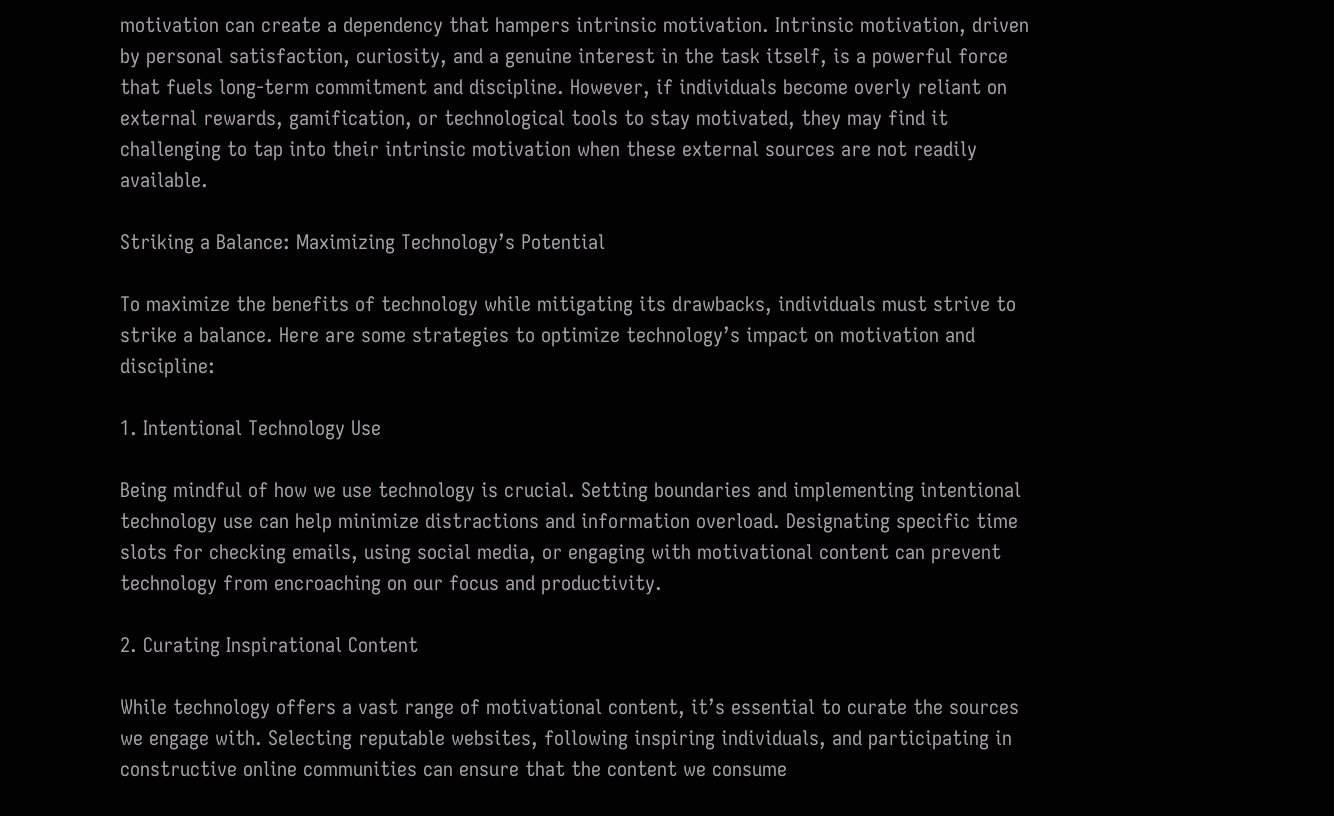motivation can create a dependency that hampers intrinsic motivation. Intrinsic motivation, driven by personal satisfaction, curiosity, and a genuine interest in the task itself, is a powerful force that fuels long-term commitment and discipline. However, if individuals become overly reliant on external rewards, gamification, or technological tools to stay motivated, they may find it challenging to tap into their intrinsic motivation when these external sources are not readily available.

Striking a Balance: Maximizing Technology’s Potential

To maximize the benefits of technology while mitigating its drawbacks, individuals must strive to strike a balance. Here are some strategies to optimize technology’s impact on motivation and discipline:

1. Intentional Technology Use

Being mindful of how we use technology is crucial. Setting boundaries and implementing intentional technology use can help minimize distractions and information overload. Designating specific time slots for checking emails, using social media, or engaging with motivational content can prevent technology from encroaching on our focus and productivity.

2. Curating Inspirational Content

While technology offers a vast range of motivational content, it’s essential to curate the sources we engage with. Selecting reputable websites, following inspiring individuals, and participating in constructive online communities can ensure that the content we consume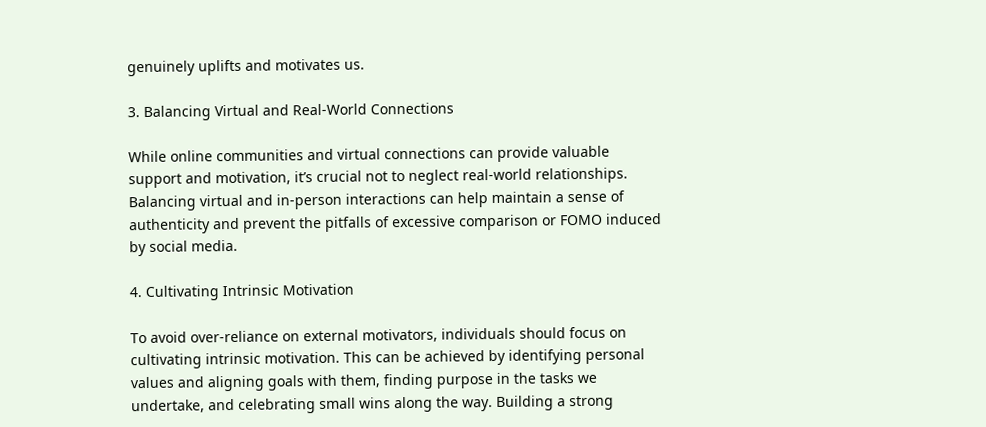genuinely uplifts and motivates us.

3. Balancing Virtual and Real-World Connections

While online communities and virtual connections can provide valuable support and motivation, it’s crucial not to neglect real-world relationships. Balancing virtual and in-person interactions can help maintain a sense of authenticity and prevent the pitfalls of excessive comparison or FOMO induced by social media.

4. Cultivating Intrinsic Motivation

To avoid over-reliance on external motivators, individuals should focus on cultivating intrinsic motivation. This can be achieved by identifying personal values and aligning goals with them, finding purpose in the tasks we undertake, and celebrating small wins along the way. Building a strong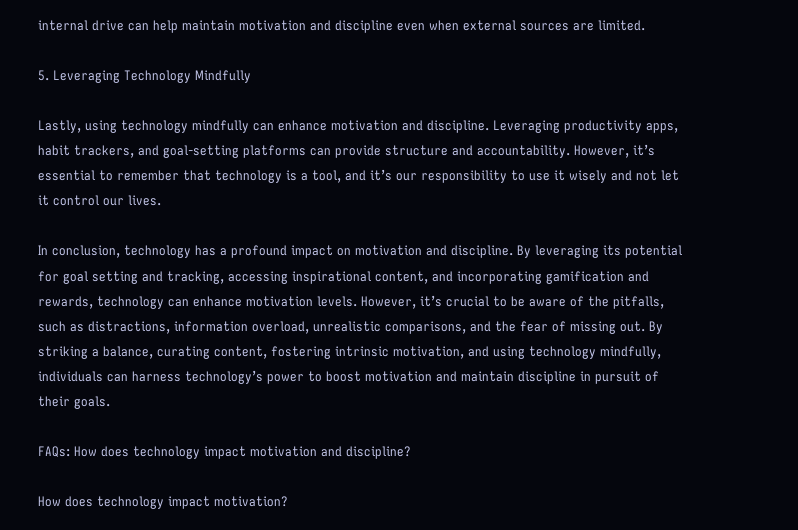internal drive can help maintain motivation and discipline even when external sources are limited.

5. Leveraging Technology Mindfully

Lastly, using technology mindfully can enhance motivation and discipline. Leveraging productivity apps, habit trackers, and goal-setting platforms can provide structure and accountability. However, it’s essential to remember that technology is a tool, and it’s our responsibility to use it wisely and not let it control our lives.

In conclusion, technology has a profound impact on motivation and discipline. By leveraging its potential for goal setting and tracking, accessing inspirational content, and incorporating gamification and rewards, technology can enhance motivation levels. However, it’s crucial to be aware of the pitfalls, such as distractions, information overload, unrealistic comparisons, and the fear of missing out. By striking a balance, curating content, fostering intrinsic motivation, and using technology mindfully, individuals can harness technology’s power to boost motivation and maintain discipline in pursuit of their goals.

FAQs: How does technology impact motivation and discipline?

How does technology impact motivation?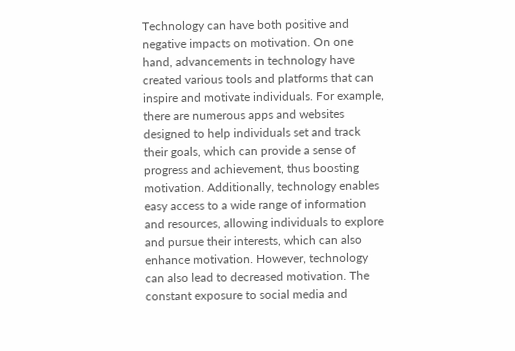Technology can have both positive and negative impacts on motivation. On one hand, advancements in technology have created various tools and platforms that can inspire and motivate individuals. For example, there are numerous apps and websites designed to help individuals set and track their goals, which can provide a sense of progress and achievement, thus boosting motivation. Additionally, technology enables easy access to a wide range of information and resources, allowing individuals to explore and pursue their interests, which can also enhance motivation. However, technology can also lead to decreased motivation. The constant exposure to social media and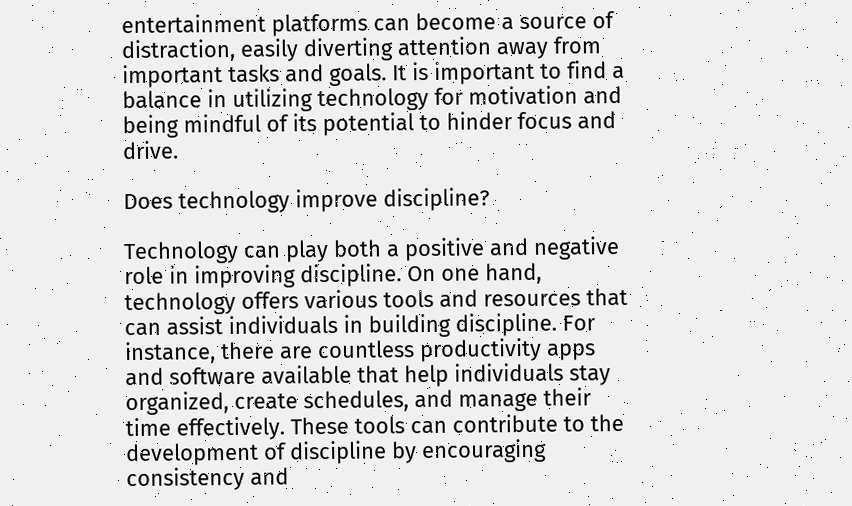entertainment platforms can become a source of distraction, easily diverting attention away from important tasks and goals. It is important to find a balance in utilizing technology for motivation and being mindful of its potential to hinder focus and drive.

Does technology improve discipline?

Technology can play both a positive and negative role in improving discipline. On one hand, technology offers various tools and resources that can assist individuals in building discipline. For instance, there are countless productivity apps and software available that help individuals stay organized, create schedules, and manage their time effectively. These tools can contribute to the development of discipline by encouraging consistency and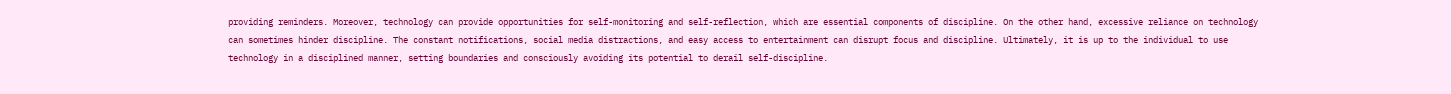providing reminders. Moreover, technology can provide opportunities for self-monitoring and self-reflection, which are essential components of discipline. On the other hand, excessive reliance on technology can sometimes hinder discipline. The constant notifications, social media distractions, and easy access to entertainment can disrupt focus and discipline. Ultimately, it is up to the individual to use technology in a disciplined manner, setting boundaries and consciously avoiding its potential to derail self-discipline.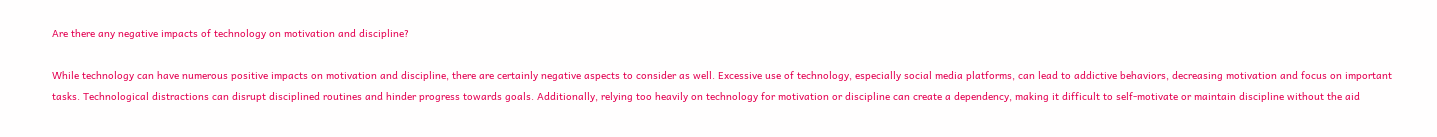Are there any negative impacts of technology on motivation and discipline?

While technology can have numerous positive impacts on motivation and discipline, there are certainly negative aspects to consider as well. Excessive use of technology, especially social media platforms, can lead to addictive behaviors, decreasing motivation and focus on important tasks. Technological distractions can disrupt disciplined routines and hinder progress towards goals. Additionally, relying too heavily on technology for motivation or discipline can create a dependency, making it difficult to self-motivate or maintain discipline without the aid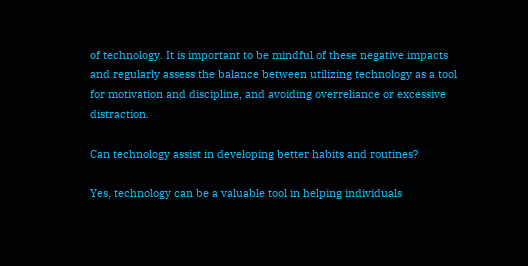of technology. It is important to be mindful of these negative impacts and regularly assess the balance between utilizing technology as a tool for motivation and discipline, and avoiding overreliance or excessive distraction.

Can technology assist in developing better habits and routines?

Yes, technology can be a valuable tool in helping individuals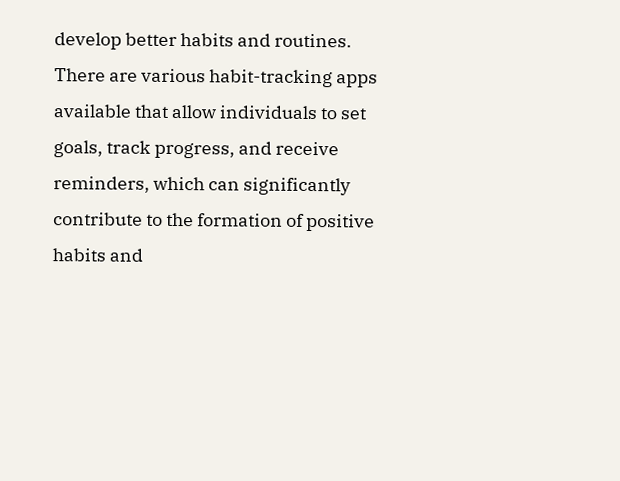develop better habits and routines. There are various habit-tracking apps available that allow individuals to set goals, track progress, and receive reminders, which can significantly contribute to the formation of positive habits and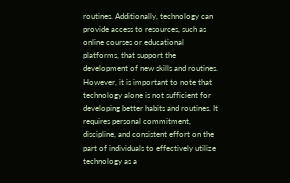routines. Additionally, technology can provide access to resources, such as online courses or educational platforms, that support the development of new skills and routines. However, it is important to note that technology alone is not sufficient for developing better habits and routines. It requires personal commitment, discipline, and consistent effort on the part of individuals to effectively utilize technology as a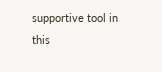supportive tool in this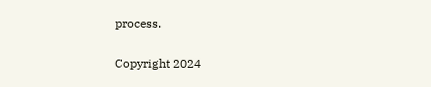process.

Copyright 2024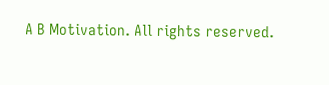A B Motivation. All rights reserved.